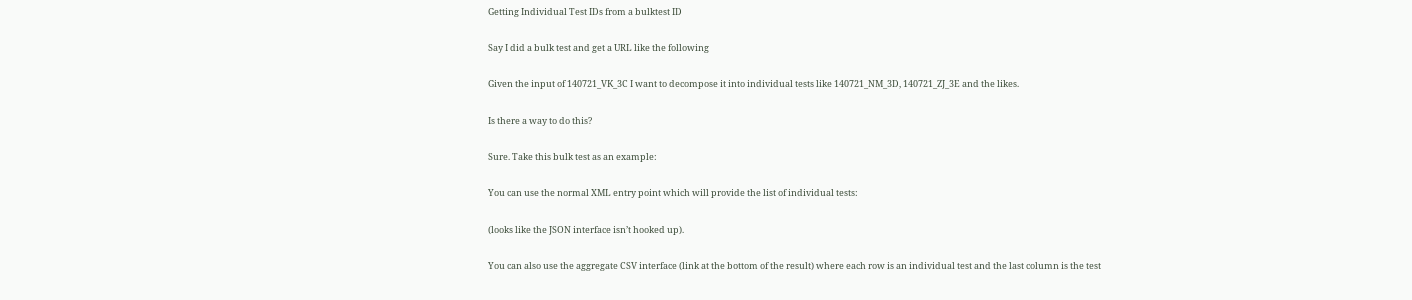Getting Individual Test IDs from a bulktest ID

Say I did a bulk test and get a URL like the following

Given the input of 140721_VK_3C I want to decompose it into individual tests like 140721_NM_3D, 140721_ZJ_3E and the likes.

Is there a way to do this?

Sure. Take this bulk test as an example:

You can use the normal XML entry point which will provide the list of individual tests:

(looks like the JSON interface isn’t hooked up).

You can also use the aggregate CSV interface (link at the bottom of the result) where each row is an individual test and the last column is the test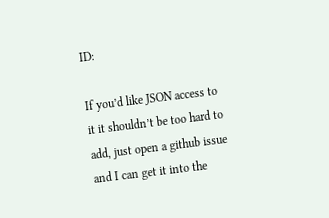ID:

If you’d like JSON access to it it shouldn’t be too hard to add, just open a github issue and I can get it into the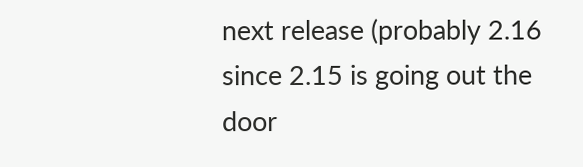next release (probably 2.16 since 2.15 is going out the door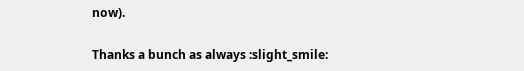now).

Thanks a bunch as always :slight_smile: